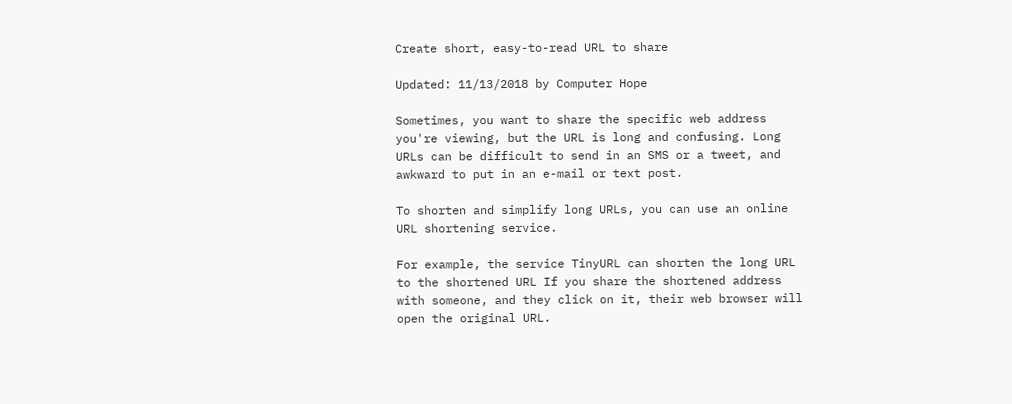Create short, easy-to-read URL to share

Updated: 11/13/2018 by Computer Hope

Sometimes, you want to share the specific web address you're viewing, but the URL is long and confusing. Long URLs can be difficult to send in an SMS or a tweet, and awkward to put in an e-mail or text post.

To shorten and simplify long URLs, you can use an online URL shortening service.

For example, the service TinyURL can shorten the long URL to the shortened URL If you share the shortened address with someone, and they click on it, their web browser will open the original URL.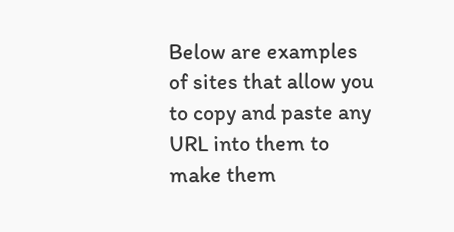Below are examples of sites that allow you to copy and paste any URL into them to make them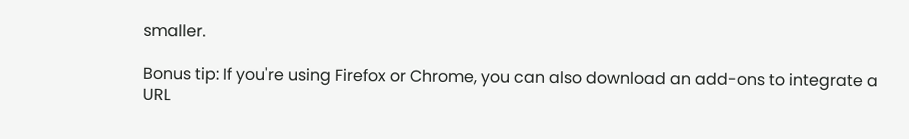smaller.

Bonus tip: If you're using Firefox or Chrome, you can also download an add-ons to integrate a URL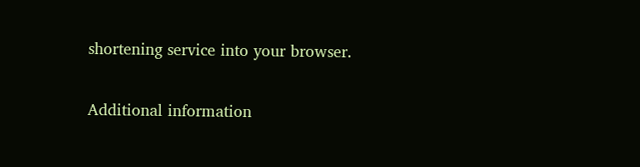shortening service into your browser.

Additional information